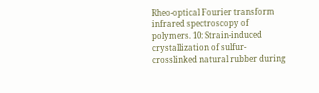Rheo-optical Fourier transform infrared spectroscopy of polymers. 10: Strain-induced crystallization of sulfur-crosslinked natural rubber during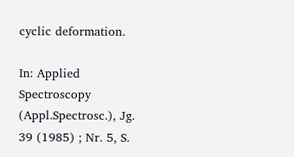cyclic deformation.

In: Applied Spectroscopy (Appl.Spectrosc.), Jg. 39 (1985) ; Nr. 5, S.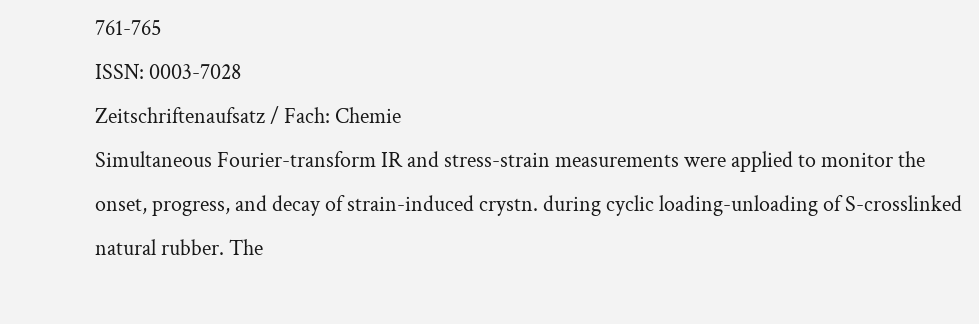761-765
ISSN: 0003-7028
Zeitschriftenaufsatz / Fach: Chemie
Simultaneous Fourier-transform IR and stress-strain measurements were applied to monitor the onset, progress, and decay of strain-induced crystn. during cyclic loading-unloading of S-crosslinked natural rubber. The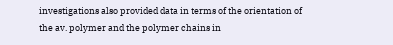investigations also provided data in terms of the orientation of the av. polymer and the polymer chains in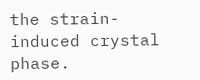the strain-induced crystal phase.